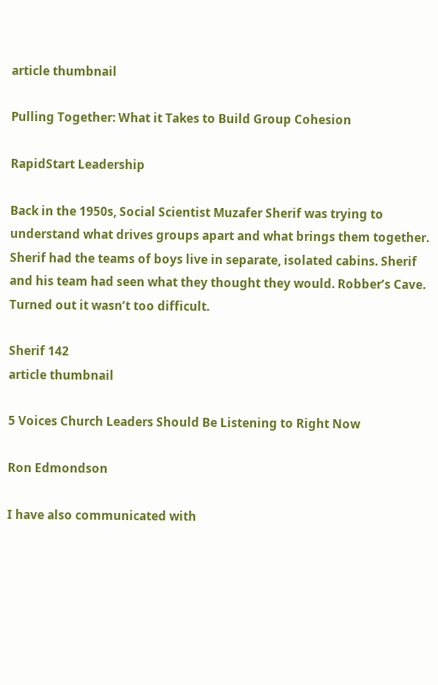article thumbnail

Pulling Together: What it Takes to Build Group Cohesion

RapidStart Leadership

Back in the 1950s, Social Scientist Muzafer Sherif was trying to understand what drives groups apart and what brings them together. Sherif had the teams of boys live in separate, isolated cabins. Sherif and his team had seen what they thought they would. Robber’s Cave. Turned out it wasn’t too difficult.

Sherif 142
article thumbnail

5 Voices Church Leaders Should Be Listening to Right Now

Ron Edmondson

I have also communicated with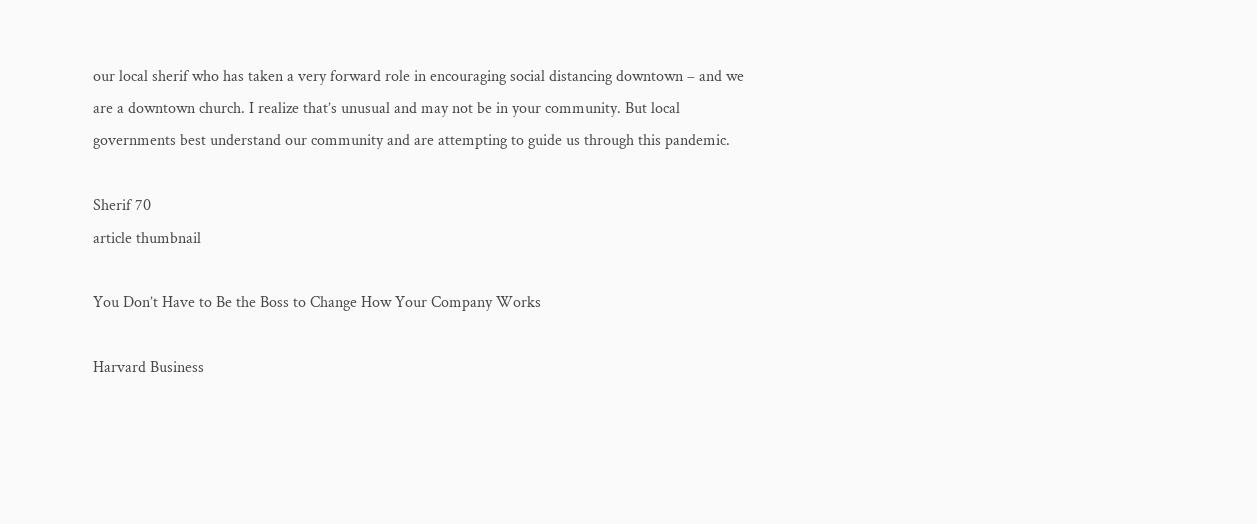our local sherif who has taken a very forward role in encouraging social distancing downtown – and we are a downtown church. I realize that’s unusual and may not be in your community. But local governments best understand our community and are attempting to guide us through this pandemic.

Sherif 70
article thumbnail

You Don’t Have to Be the Boss to Change How Your Company Works

Harvard Business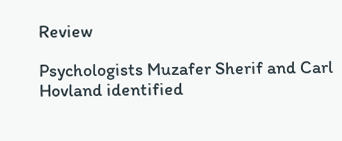Review

Psychologists Muzafer Sherif and Carl Hovland identified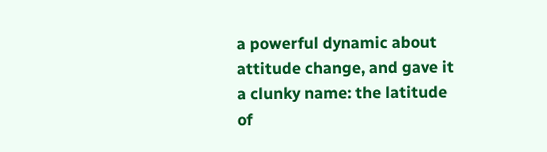a powerful dynamic about attitude change, and gave it a clunky name: the latitude of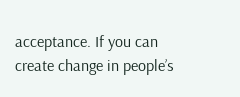acceptance. If you can create change in people’s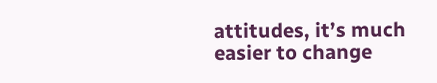attitudes, it’s much easier to change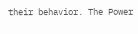their behavior. The Power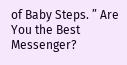of Baby Steps. ” Are You the Best Messenger?